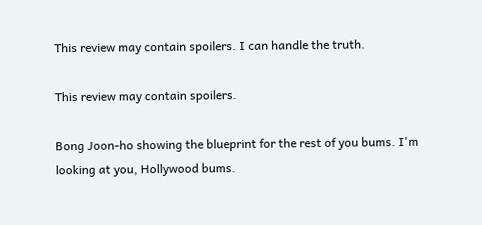This review may contain spoilers. I can handle the truth.

This review may contain spoilers.

Bong Joon-ho showing the blueprint for the rest of you bums. I'm looking at you, Hollywood bums.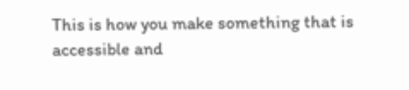This is how you make something that is accessible and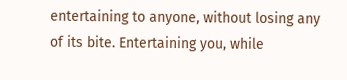entertaining to anyone, without losing any of its bite. Entertaining you, while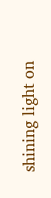shining light on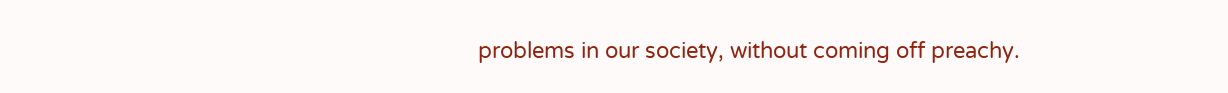problems in our society, without coming off preachy.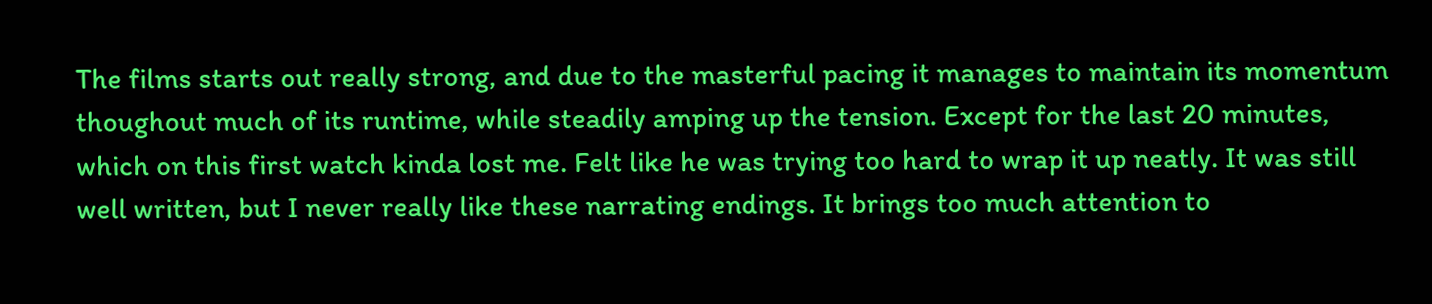The films starts out really strong, and due to the masterful pacing it manages to maintain its momentum thoughout much of its runtime, while steadily amping up the tension. Except for the last 20 minutes, which on this first watch kinda lost me. Felt like he was trying too hard to wrap it up neatly. It was still well written, but I never really like these narrating endings. It brings too much attention to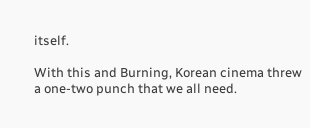itself.

With this and Burning, Korean cinema threw a one-two punch that we all need.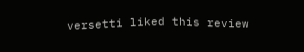versetti liked this review